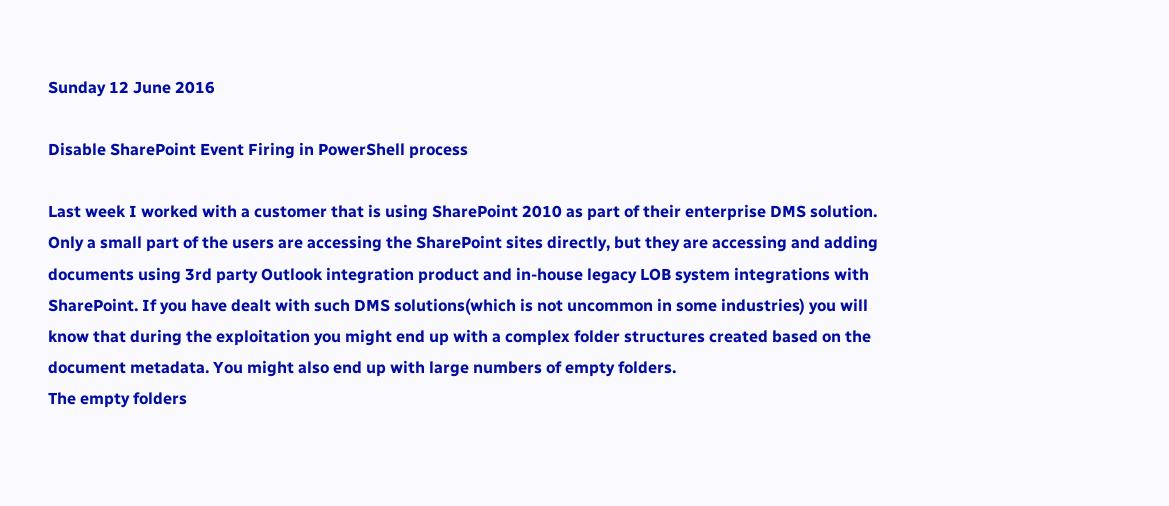Sunday 12 June 2016

Disable SharePoint Event Firing in PowerShell process

Last week I worked with a customer that is using SharePoint 2010 as part of their enterprise DMS solution. Only a small part of the users are accessing the SharePoint sites directly, but they are accessing and adding documents using 3rd party Outlook integration product and in-house legacy LOB system integrations with SharePoint. If you have dealt with such DMS solutions(which is not uncommon in some industries) you will know that during the exploitation you might end up with a complex folder structures created based on the document metadata. You might also end up with large numbers of empty folders.
The empty folders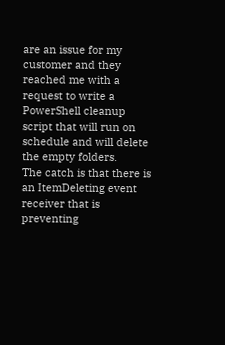are an issue for my customer and they reached me with a request to write a PowerShell cleanup script that will run on schedule and will delete the empty folders.
The catch is that there is an ItemDeleting event receiver that is preventing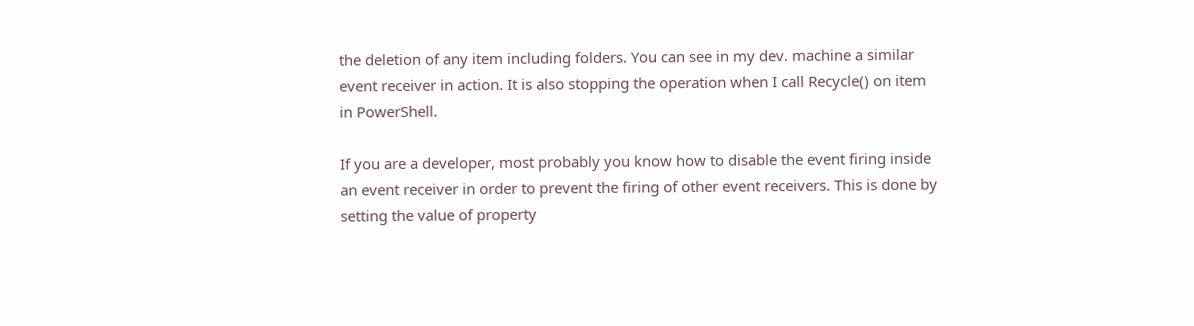the deletion of any item including folders. You can see in my dev. machine a similar event receiver in action. It is also stopping the operation when I call Recycle() on item in PowerShell.

If you are a developer, most probably you know how to disable the event firing inside an event receiver in order to prevent the firing of other event receivers. This is done by setting the value of property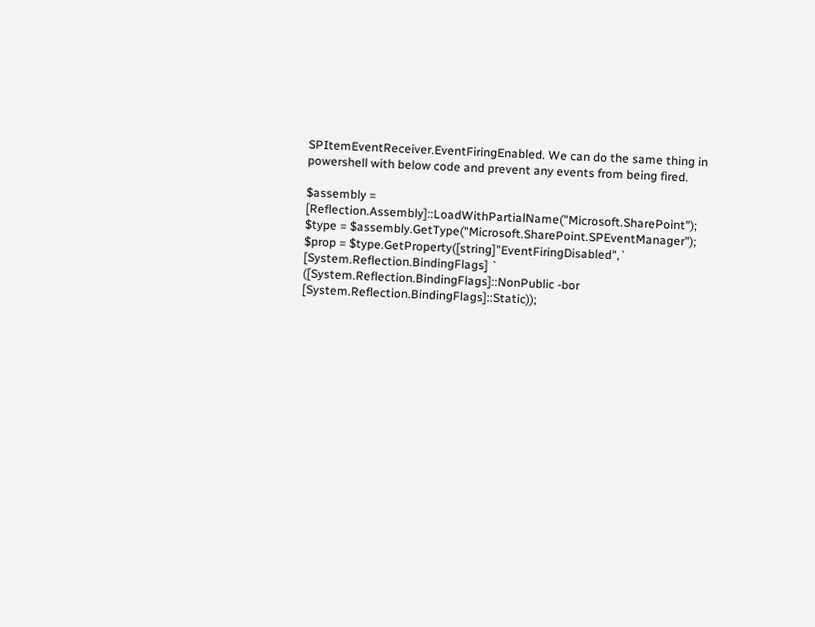SPItemEventReceiver.EventFiringEnabled. We can do the same thing in powershell with below code and prevent any events from being fired.

$assembly = [Reflection.Assembly]::LoadWithPartialName("Microsoft.SharePoint");
$type = $assembly.GetType("Microsoft.SharePoint.SPEventManager");
$prop = $type.GetProperty([string]"EventFiringDisabled",`
[System.Reflection.BindingFlags] `
([System.Reflection.BindingFlags]::NonPublic -bor [System.Reflection.BindingFlags]::Static));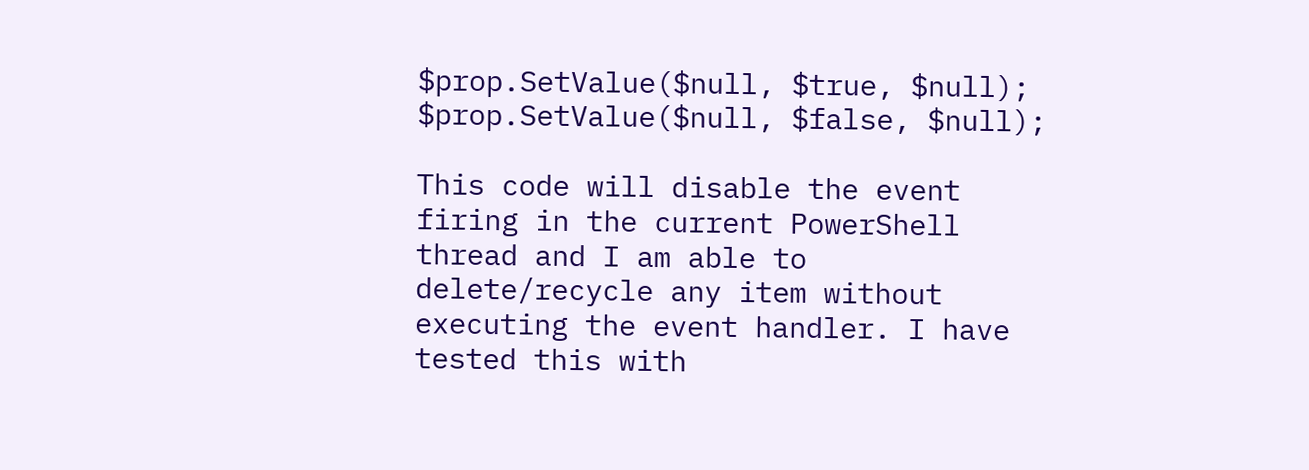$prop.SetValue($null, $true, $null);
$prop.SetValue($null, $false, $null);

This code will disable the event firing in the current PowerShell thread and I am able to delete/recycle any item without executing the event handler. I have tested this with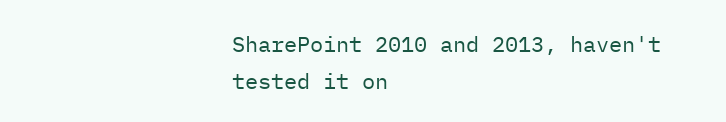SharePoint 2010 and 2013, haven't tested it on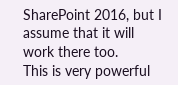SharePoint 2016, but I assume that it will work there too.
This is very powerful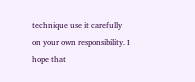technique use it carefully on your own responsibility. I hope that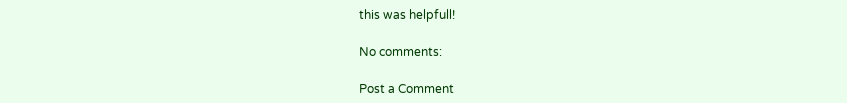this was helpfull!

No comments:

Post a Comment